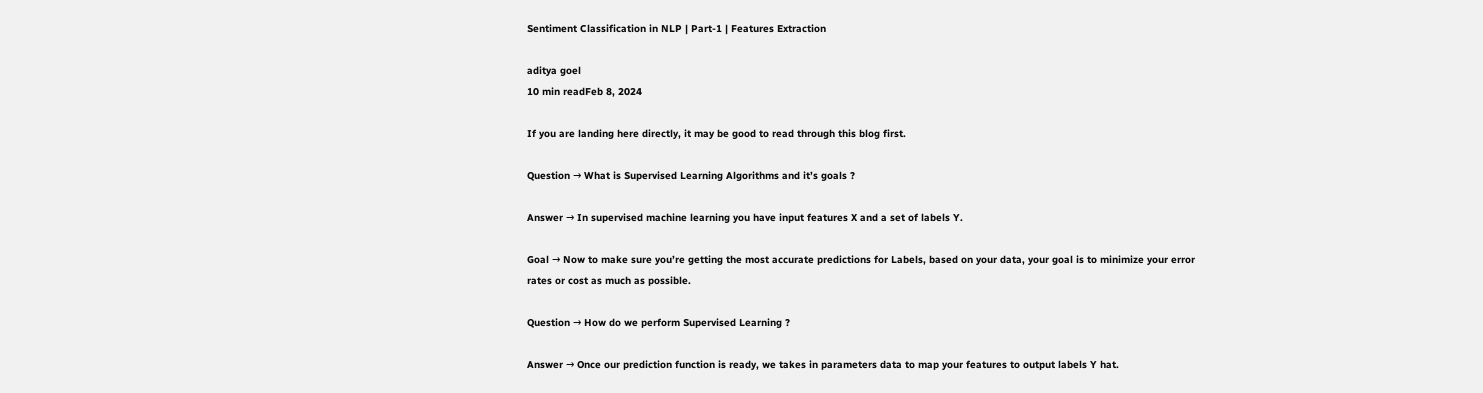Sentiment Classification in NLP | Part-1 | Features Extraction

aditya goel
10 min readFeb 8, 2024

If you are landing here directly, it may be good to read through this blog first.

Question → What is Supervised Learning Algorithms and it’s goals ?

Answer → In supervised machine learning you have input features X and a set of labels Y.

Goal → Now to make sure you’re getting the most accurate predictions for Labels, based on your data, your goal is to minimize your error rates or cost as much as possible.

Question → How do we perform Supervised Learning ?

Answer → Once our prediction function is ready, we takes in parameters data to map your features to output labels Y hat.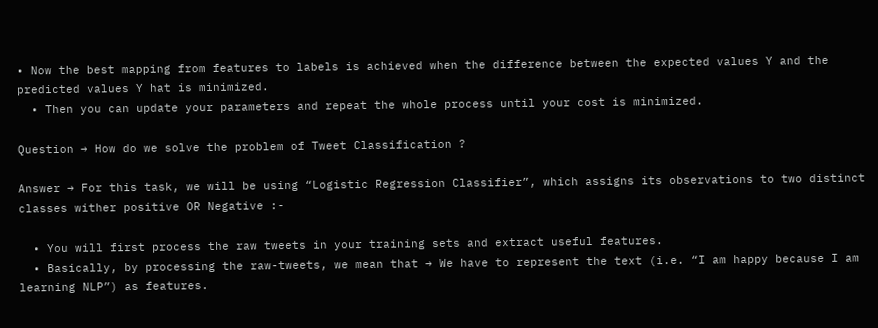• Now the best mapping from features to labels is achieved when the difference between the expected values Y and the predicted values Y hat is minimized.
  • Then you can update your parameters and repeat the whole process until your cost is minimized.

Question → How do we solve the problem of Tweet Classification ?

Answer → For this task, we will be using “Logistic Regression Classifier”, which assigns its observations to two distinct classes wither positive OR Negative :-

  • You will first process the raw tweets in your training sets and extract useful features.
  • Basically, by processing the raw-tweets, we mean that → We have to represent the text (i.e. “I am happy because I am learning NLP”) as features.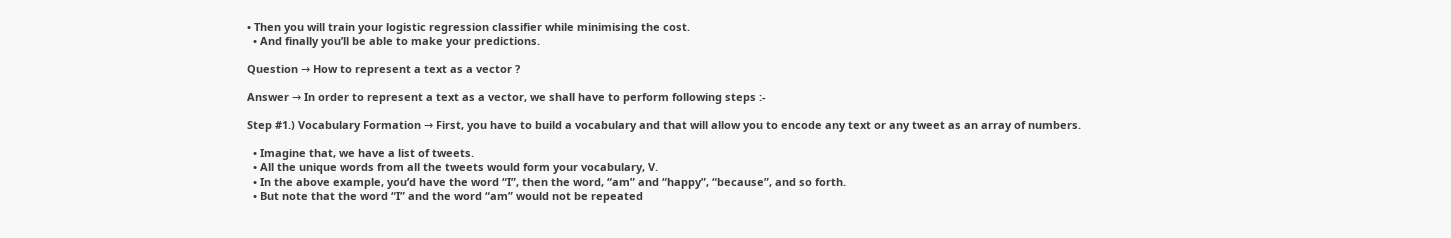• Then you will train your logistic regression classifier while minimising the cost.
  • And finally you’ll be able to make your predictions.

Question → How to represent a text as a vector ?

Answer → In order to represent a text as a vector, we shall have to perform following steps :-

Step #1.) Vocabulary Formation → First, you have to build a vocabulary and that will allow you to encode any text or any tweet as an array of numbers.

  • Imagine that, we have a list of tweets.
  • All the unique words from all the tweets would form your vocabulary, V.
  • In the above example, you’d have the word “I”, then the word, “am” and “happy”, “because”, and so forth.
  • But note that the word “I” and the word “am” would not be repeated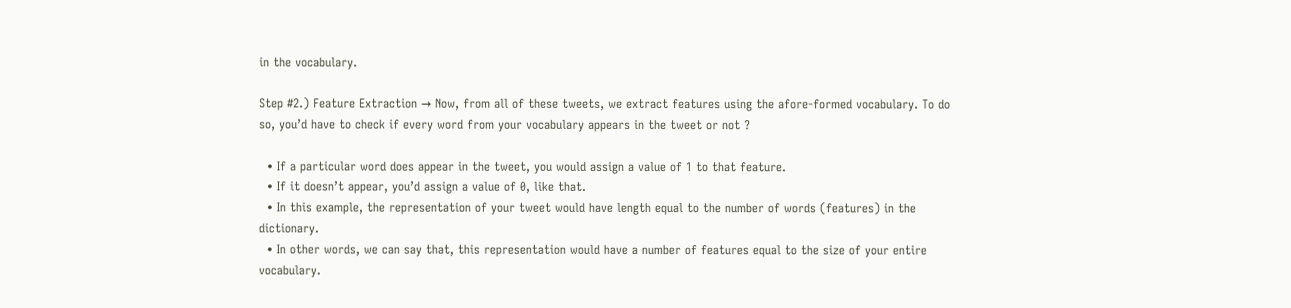in the vocabulary.

Step #2.) Feature Extraction → Now, from all of these tweets, we extract features using the afore-formed vocabulary. To do so, you’d have to check if every word from your vocabulary appears in the tweet or not ?

  • If a particular word does appear in the tweet, you would assign a value of 1 to that feature.
  • If it doesn’t appear, you’d assign a value of 0, like that.
  • In this example, the representation of your tweet would have length equal to the number of words (features) in the dictionary.
  • In other words, we can say that, this representation would have a number of features equal to the size of your entire vocabulary.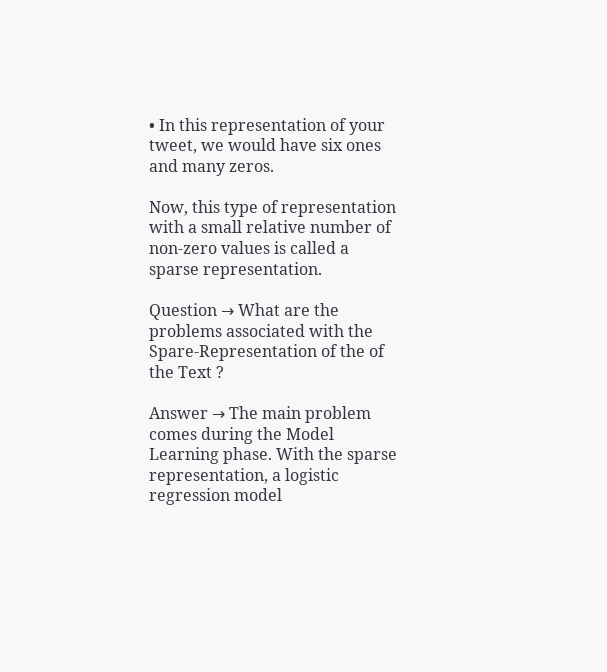• In this representation of your tweet, we would have six ones and many zeros.

Now, this type of representation with a small relative number of non-zero values is called a sparse representation.

Question → What are the problems associated with the Spare-Representation of the of the Text ?

Answer → The main problem comes during the Model Learning phase. With the sparse representation, a logistic regression model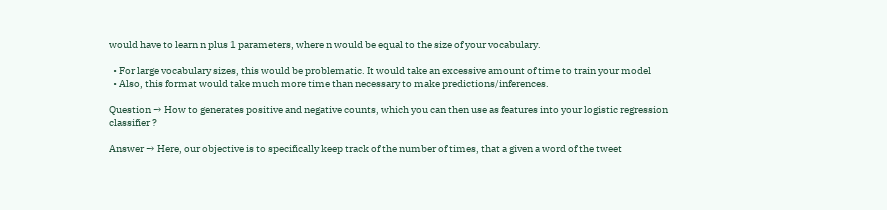would have to learn n plus 1 parameters, where n would be equal to the size of your vocabulary.

  • For large vocabulary sizes, this would be problematic. It would take an excessive amount of time to train your model
  • Also, this format would take much more time than necessary to make predictions/inferences.

Question → How to generates positive and negative counts, which you can then use as features into your logistic regression classifier ?

Answer → Here, our objective is to specifically keep track of the number of times, that a given a word of the tweet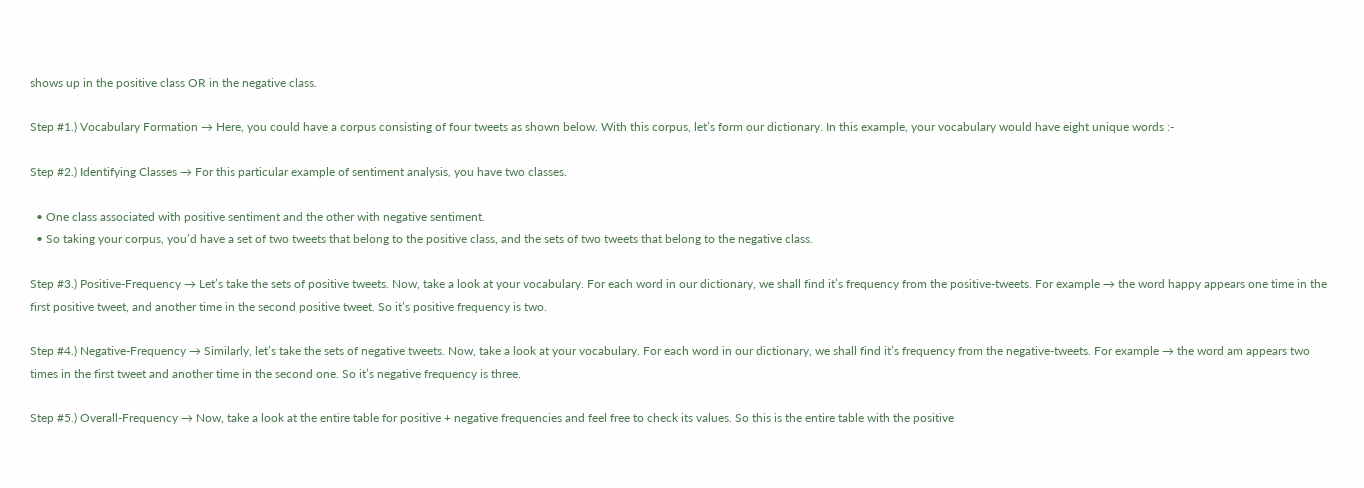shows up in the positive class OR in the negative class.

Step #1.) Vocabulary Formation → Here, you could have a corpus consisting of four tweets as shown below. With this corpus, let’s form our dictionary. In this example, your vocabulary would have eight unique words :-

Step #2.) Identifying Classes → For this particular example of sentiment analysis, you have two classes.

  • One class associated with positive sentiment and the other with negative sentiment.
  • So taking your corpus, you’d have a set of two tweets that belong to the positive class, and the sets of two tweets that belong to the negative class.

Step #3.) Positive-Frequency → Let’s take the sets of positive tweets. Now, take a look at your vocabulary. For each word in our dictionary, we shall find it’s frequency from the positive-tweets. For example → the word happy appears one time in the first positive tweet, and another time in the second positive tweet. So it’s positive frequency is two.

Step #4.) Negative-Frequency → Similarly, let’s take the sets of negative tweets. Now, take a look at your vocabulary. For each word in our dictionary, we shall find it’s frequency from the negative-tweets. For example → the word am appears two times in the first tweet and another time in the second one. So it’s negative frequency is three.

Step #5.) Overall-Frequency → Now, take a look at the entire table for positive + negative frequencies and feel free to check its values. So this is the entire table with the positive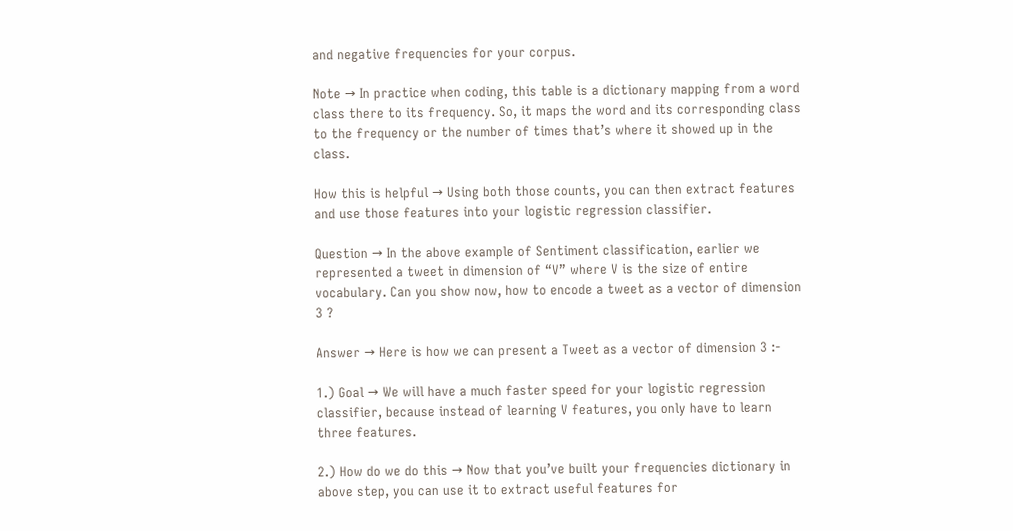and negative frequencies for your corpus.

Note → In practice when coding, this table is a dictionary mapping from a word class there to its frequency. So, it maps the word and its corresponding class to the frequency or the number of times that’s where it showed up in the class.

How this is helpful → Using both those counts, you can then extract features and use those features into your logistic regression classifier.

Question → In the above example of Sentiment classification, earlier we represented a tweet in dimension of “V” where V is the size of entire vocabulary. Can you show now, how to encode a tweet as a vector of dimension 3 ?

Answer → Here is how we can present a Tweet as a vector of dimension 3 :-

1.) Goal → We will have a much faster speed for your logistic regression classifier, because instead of learning V features, you only have to learn three features.

2.) How do we do this → Now that you’ve built your frequencies dictionary in above step, you can use it to extract useful features for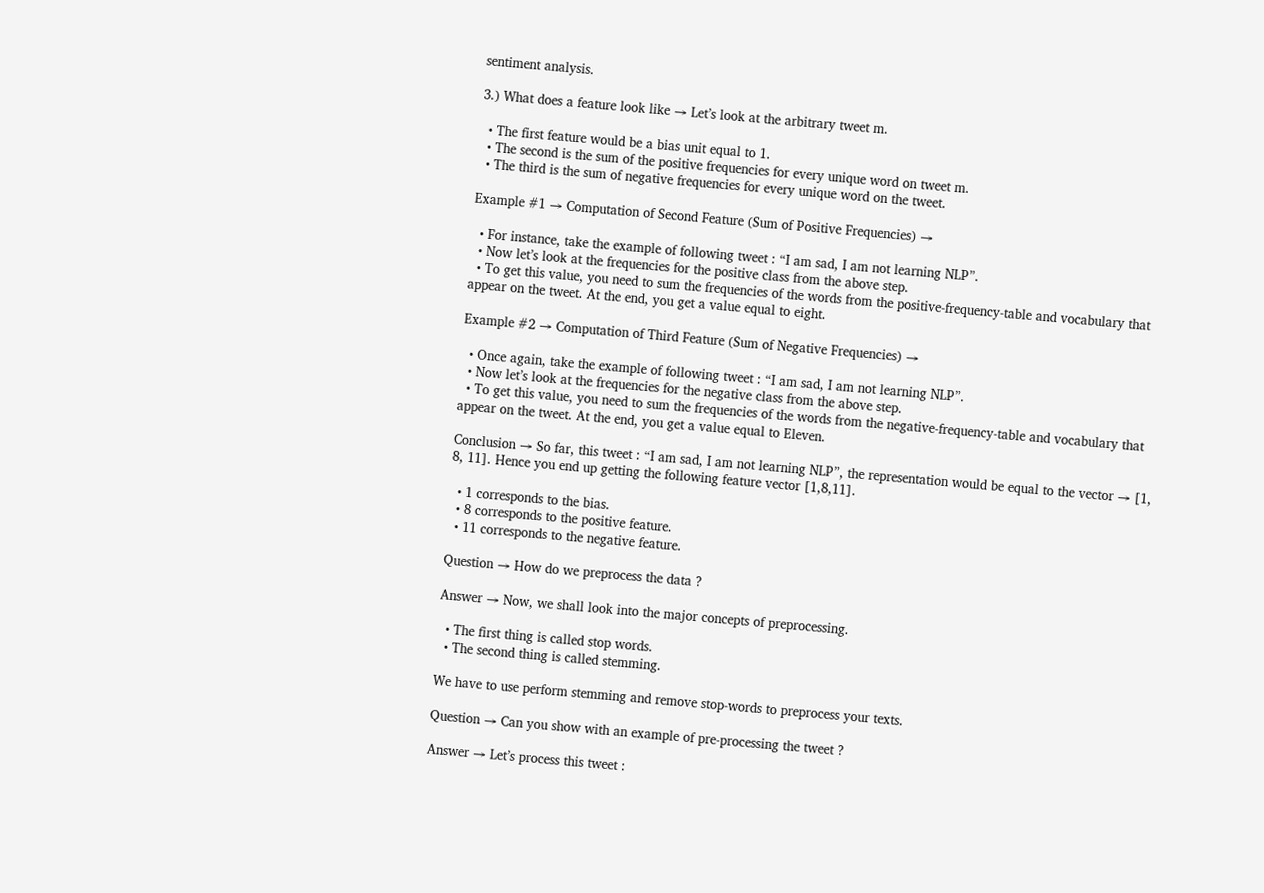sentiment analysis.

3.) What does a feature look like → Let’s look at the arbitrary tweet m.

  • The first feature would be a bias unit equal to 1.
  • The second is the sum of the positive frequencies for every unique word on tweet m.
  • The third is the sum of negative frequencies for every unique word on the tweet.

Example #1 → Computation of Second Feature (Sum of Positive Frequencies) →

  • For instance, take the example of following tweet : “I am sad, I am not learning NLP”.
  • Now let’s look at the frequencies for the positive class from the above step.
  • To get this value, you need to sum the frequencies of the words from the positive-frequency-table and vocabulary that appear on the tweet. At the end, you get a value equal to eight.

Example #2 → Computation of Third Feature (Sum of Negative Frequencies) →

  • Once again, take the example of following tweet : “I am sad, I am not learning NLP”.
  • Now let’s look at the frequencies for the negative class from the above step.
  • To get this value, you need to sum the frequencies of the words from the negative-frequency-table and vocabulary that appear on the tweet. At the end, you get a value equal to Eleven.

Conclusion → So far, this tweet : “I am sad, I am not learning NLP”, the representation would be equal to the vector → [1, 8, 11]. Hence you end up getting the following feature vector [1,8,11].

  • 1 corresponds to the bias.
  • 8 corresponds to the positive feature.
  • 11 corresponds to the negative feature.

Question → How do we preprocess the data ?

Answer → Now, we shall look into the major concepts of preprocessing.

  • The first thing is called stop words.
  • The second thing is called stemming.

We have to use perform stemming and remove stop-words to preprocess your texts.

Question → Can you show with an example of pre-processing the tweet ?

Answer → Let’s process this tweet :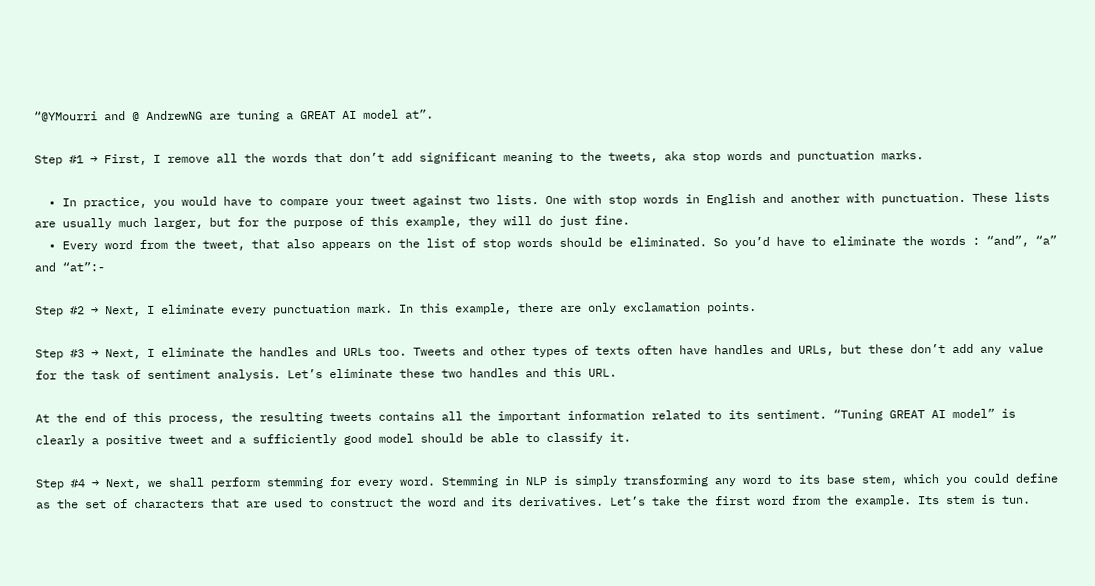“@YMourri and @ AndrewNG are tuning a GREAT AI model at”.

Step #1 → First, I remove all the words that don’t add significant meaning to the tweets, aka stop words and punctuation marks.

  • In practice, you would have to compare your tweet against two lists. One with stop words in English and another with punctuation. These lists are usually much larger, but for the purpose of this example, they will do just fine.
  • Every word from the tweet, that also appears on the list of stop words should be eliminated. So you’d have to eliminate the words : “and”, “a” and “at”:-

Step #2 → Next, I eliminate every punctuation mark. In this example, there are only exclamation points.

Step #3 → Next, I eliminate the handles and URLs too. Tweets and other types of texts often have handles and URLs, but these don’t add any value for the task of sentiment analysis. Let’s eliminate these two handles and this URL.

At the end of this process, the resulting tweets contains all the important information related to its sentiment. “Tuning GREAT AI model” is clearly a positive tweet and a sufficiently good model should be able to classify it.

Step #4 → Next, we shall perform stemming for every word. Stemming in NLP is simply transforming any word to its base stem, which you could define as the set of characters that are used to construct the word and its derivatives. Let’s take the first word from the example. Its stem is tun.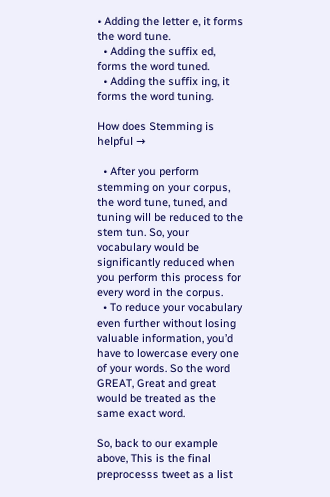• Adding the letter e, it forms the word tune.
  • Adding the suffix ed, forms the word tuned.
  • Adding the suffix ing, it forms the word tuning.

How does Stemming is helpful →

  • After you perform stemming on your corpus, the word tune, tuned, and tuning will be reduced to the stem tun. So, your vocabulary would be significantly reduced when you perform this process for every word in the corpus.
  • To reduce your vocabulary even further without losing valuable information, you’d have to lowercase every one of your words. So the word GREAT, Great and great would be treated as the same exact word.

So, back to our example above, This is the final preprocesss tweet as a list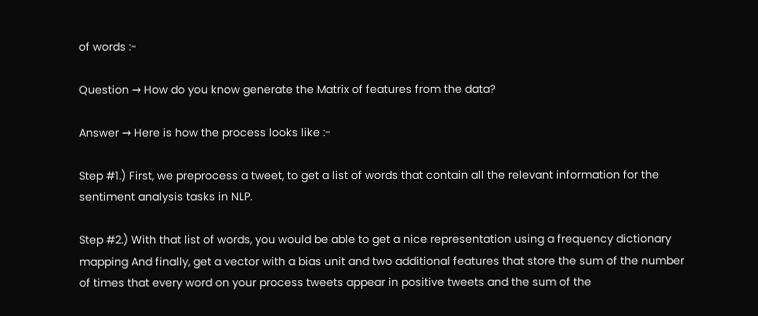of words :-

Question → How do you know generate the Matrix of features from the data?

Answer → Here is how the process looks like :-

Step #1.) First, we preprocess a tweet, to get a list of words that contain all the relevant information for the sentiment analysis tasks in NLP.

Step #2.) With that list of words, you would be able to get a nice representation using a frequency dictionary mapping And finally, get a vector with a bias unit and two additional features that store the sum of the number of times that every word on your process tweets appear in positive tweets and the sum of the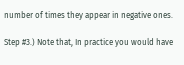number of times they appear in negative ones.

Step #3.) Note that, In practice you would have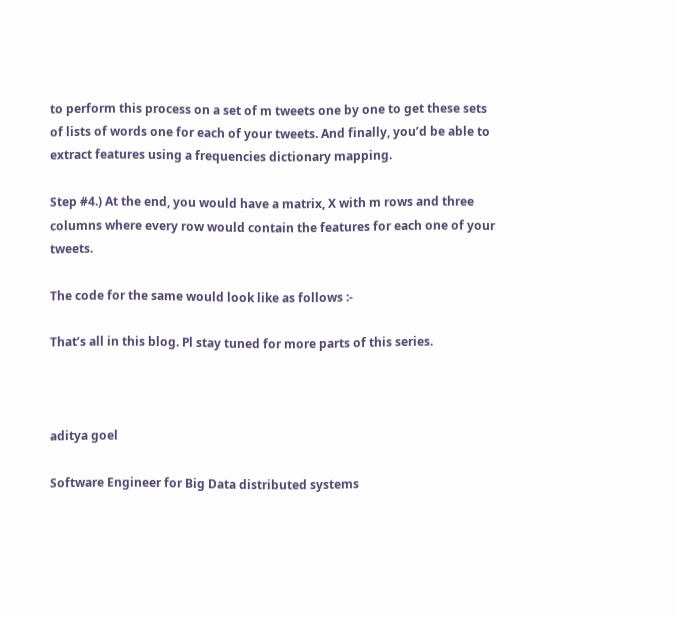to perform this process on a set of m tweets one by one to get these sets of lists of words one for each of your tweets. And finally, you’d be able to extract features using a frequencies dictionary mapping.

Step #4.) At the end, you would have a matrix, X with m rows and three columns where every row would contain the features for each one of your tweets.

The code for the same would look like as follows :-

That’s all in this blog. Pl stay tuned for more parts of this series.



aditya goel

Software Engineer for Big Data distributed systems